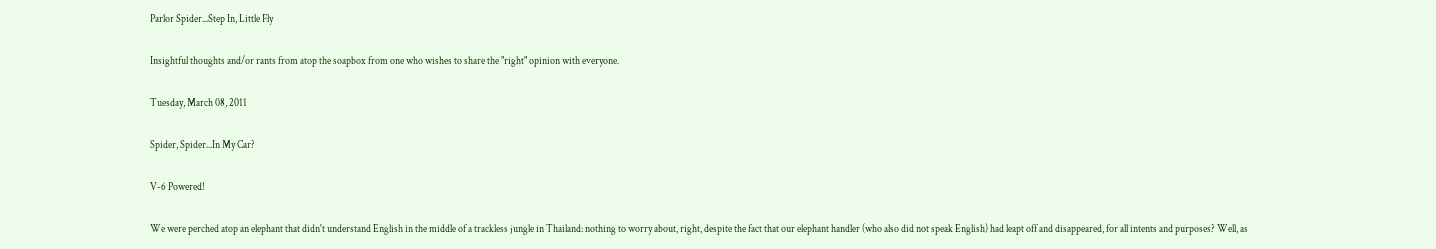Parlor Spider...Step In, Little Fly

Insightful thoughts and/or rants from atop the soapbox from one who wishes to share the "right" opinion with everyone.

Tuesday, March 08, 2011

Spider, Spider...In My Car?

V-6 Powered!

We were perched atop an elephant that didn't understand English in the middle of a trackless jungle in Thailand: nothing to worry about, right, despite the fact that our elephant handler (who also did not speak English) had leapt off and disappeared, for all intents and purposes? Well, as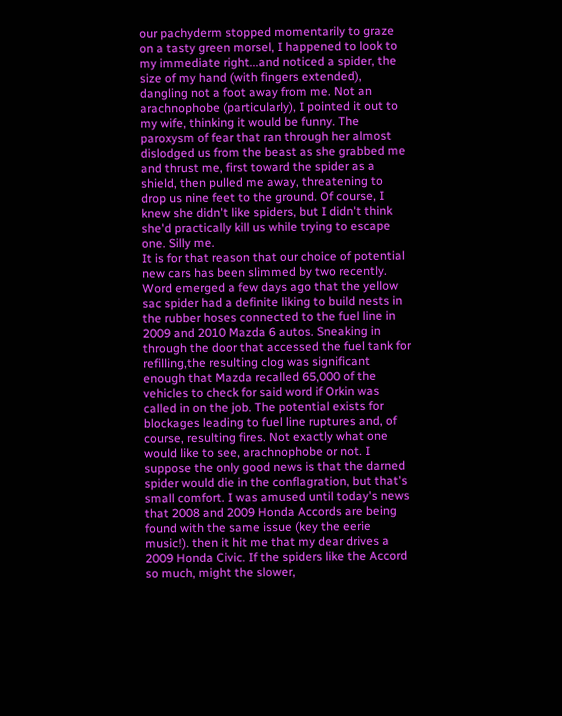our pachyderm stopped momentarily to graze on a tasty green morsel, I happened to look to my immediate right...and noticed a spider, the size of my hand (with fingers extended), dangling not a foot away from me. Not an arachnophobe (particularly), I pointed it out to my wife, thinking it would be funny. The paroxysm of fear that ran through her almost dislodged us from the beast as she grabbed me and thrust me, first toward the spider as a shield, then pulled me away, threatening to drop us nine feet to the ground. Of course, I knew she didn't like spiders, but I didn't think she'd practically kill us while trying to escape one. Silly me.
It is for that reason that our choice of potential new cars has been slimmed by two recently.
Word emerged a few days ago that the yellow sac spider had a definite liking to build nests in the rubber hoses connected to the fuel line in 2009 and 2010 Mazda 6 autos. Sneaking in through the door that accessed the fuel tank for refilling,the resulting clog was significant enough that Mazda recalled 65,000 of the vehicles to check for said word if Orkin was called in on the job. The potential exists for blockages leading to fuel line ruptures and, of course, resulting fires. Not exactly what one would like to see, arachnophobe or not. I suppose the only good news is that the darned spider would die in the conflagration, but that's small comfort. I was amused until today's news that 2008 and 2009 Honda Accords are being found with the same issue (key the eerie music!). then it hit me that my dear drives a 2009 Honda Civic. If the spiders like the Accord so much, might the slower,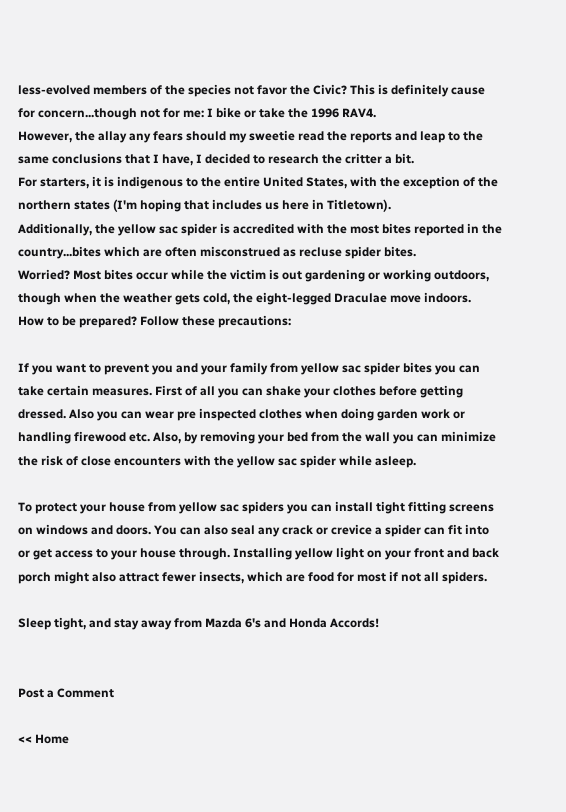less-evolved members of the species not favor the Civic? This is definitely cause for concern...though not for me: I bike or take the 1996 RAV4.
However, the allay any fears should my sweetie read the reports and leap to the same conclusions that I have, I decided to research the critter a bit.
For starters, it is indigenous to the entire United States, with the exception of the northern states (I'm hoping that includes us here in Titletown).
Additionally, the yellow sac spider is accredited with the most bites reported in the country...bites which are often misconstrued as recluse spider bites.
Worried? Most bites occur while the victim is out gardening or working outdoors, though when the weather gets cold, the eight-legged Draculae move indoors.
How to be prepared? Follow these precautions:

If you want to prevent you and your family from yellow sac spider bites you can take certain measures. First of all you can shake your clothes before getting dressed. Also you can wear pre inspected clothes when doing garden work or handling firewood etc. Also, by removing your bed from the wall you can minimize the risk of close encounters with the yellow sac spider while asleep.

To protect your house from yellow sac spiders you can install tight fitting screens on windows and doors. You can also seal any crack or crevice a spider can fit into or get access to your house through. Installing yellow light on your front and back porch might also attract fewer insects, which are food for most if not all spiders.

Sleep tight, and stay away from Mazda 6's and Honda Accords!


Post a Comment

<< Home